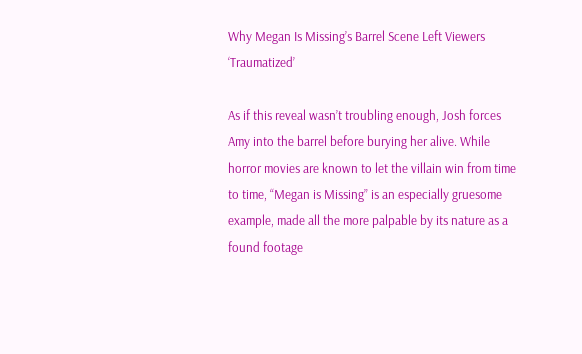Why Megan Is Missing’s Barrel Scene Left Viewers ‘Traumatized’

As if this reveal wasn’t troubling enough, Josh forces Amy into the barrel before burying her alive. While horror movies are known to let the villain win from time to time, “Megan is Missing” is an especially gruesome example, made all the more palpable by its nature as a found footage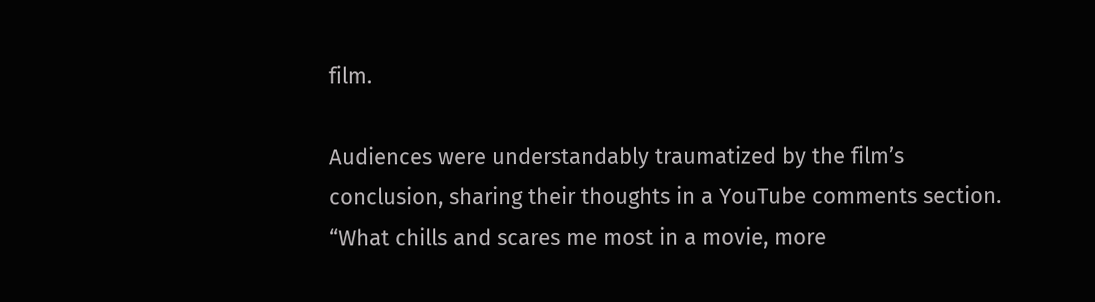film.

Audiences were understandably traumatized by the film’s conclusion, sharing their thoughts in a YouTube comments section. “What chills and scares me most in a movie, more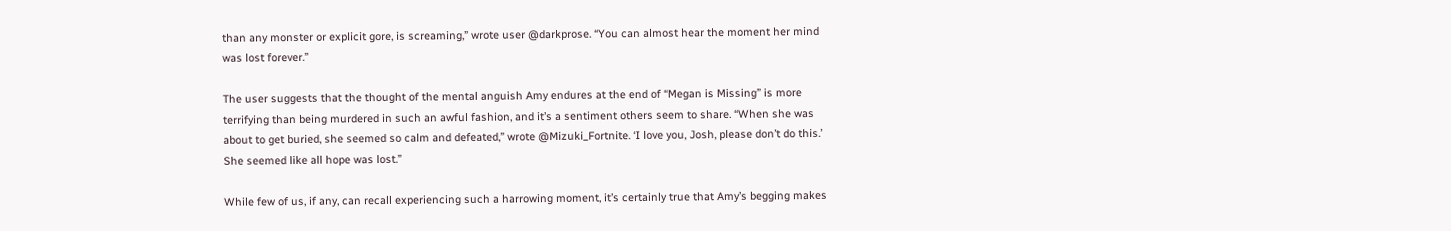than any monster or explicit gore, is screaming,” wrote user @darkprose. “You can almost hear the moment her mind was lost forever.”

The user suggests that the thought of the mental anguish Amy endures at the end of “Megan is Missing” is more terrifying than being murdered in such an awful fashion, and it’s a sentiment others seem to share. “When she was about to get buried, she seemed so calm and defeated,” wrote @Mizuki_Fortnite. ‘I love you, Josh, please don’t do this.’ She seemed like all hope was lost.”

While few of us, if any, can recall experiencing such a harrowing moment, it’s certainly true that Amy’s begging makes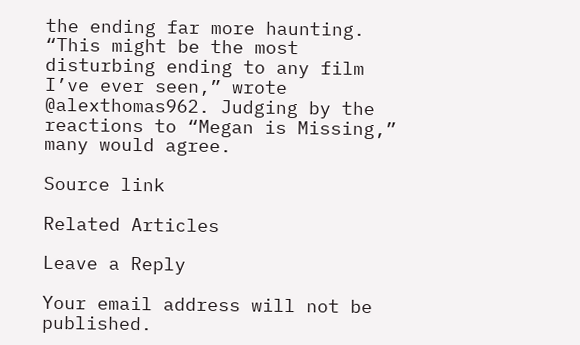the ending far more haunting. “This might be the most disturbing ending to any film I’ve ever seen,” wrote @alexthomas962. Judging by the reactions to “Megan is Missing,” many would agree.

Source link

Related Articles

Leave a Reply

Your email address will not be published.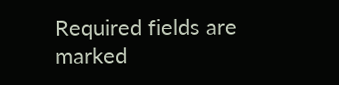Required fields are marked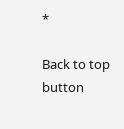*

Back to top button